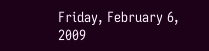Friday, February 6, 2009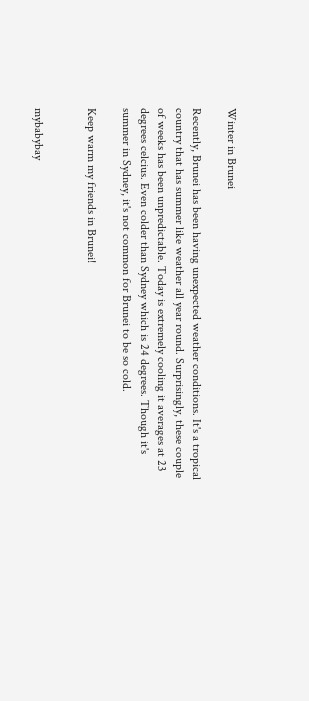Winter in Brunei

Recently, Brunei has been having unexpected weather conditions. It's a tropical country that has summer like weather all year round. Surprisingly, these couple of weeks has been unpredictable. Today is extremely cooling it averages at 23 degrees celcius. Even colder than Sydney which is 24 degrees. Though it's summer in Sydney, it's not common for Brunei to be so cold.

Keep warm my friends in Brunei!


mybabybay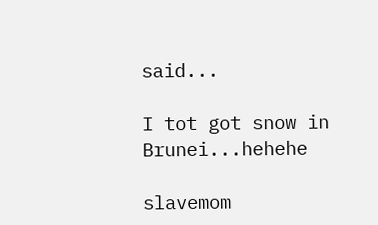said...

I tot got snow in Brunei...hehehe

slavemom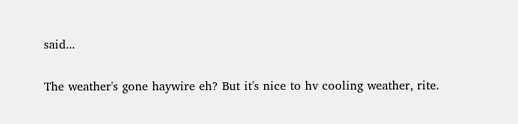said...

The weather's gone haywire eh? But it's nice to hv cooling weather, rite.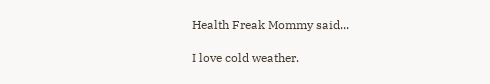Health Freak Mommy said...

I love cold weather.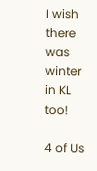I wish there was winter in KL too!

4 of Us